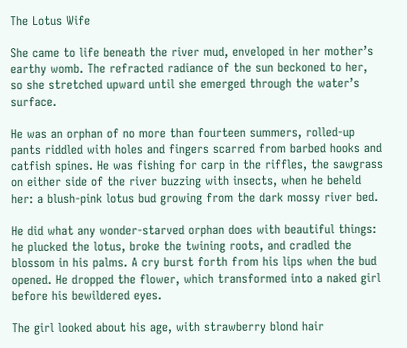The Lotus Wife

She came to life beneath the river mud, enveloped in her mother’s earthy womb. The refracted radiance of the sun beckoned to her, so she stretched upward until she emerged through the water’s surface.

He was an orphan of no more than fourteen summers, rolled-up pants riddled with holes and fingers scarred from barbed hooks and catfish spines. He was fishing for carp in the riffles, the sawgrass on either side of the river buzzing with insects, when he beheld her: a blush-pink lotus bud growing from the dark mossy river bed.

He did what any wonder-starved orphan does with beautiful things: he plucked the lotus, broke the twining roots, and cradled the blossom in his palms. A cry burst forth from his lips when the bud opened. He dropped the flower, which transformed into a naked girl before his bewildered eyes.

The girl looked about his age, with strawberry blond hair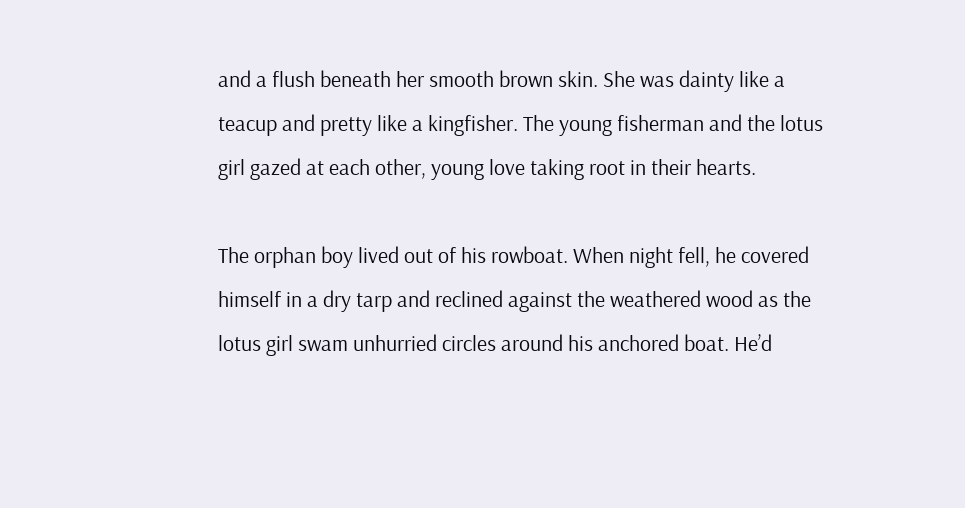and a flush beneath her smooth brown skin. She was dainty like a teacup and pretty like a kingfisher. The young fisherman and the lotus girl gazed at each other, young love taking root in their hearts.

The orphan boy lived out of his rowboat. When night fell, he covered himself in a dry tarp and reclined against the weathered wood as the lotus girl swam unhurried circles around his anchored boat. He’d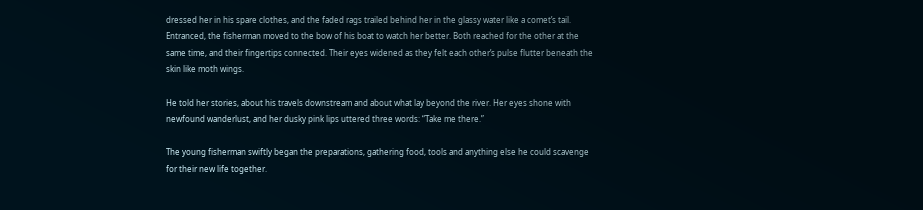dressed her in his spare clothes, and the faded rags trailed behind her in the glassy water like a comet’s tail. Entranced, the fisherman moved to the bow of his boat to watch her better. Both reached for the other at the same time, and their fingertips connected. Their eyes widened as they felt each other’s pulse flutter beneath the skin like moth wings.

He told her stories, about his travels downstream and about what lay beyond the river. Her eyes shone with newfound wanderlust, and her dusky pink lips uttered three words: “Take me there.”

The young fisherman swiftly began the preparations, gathering food, tools and anything else he could scavenge for their new life together.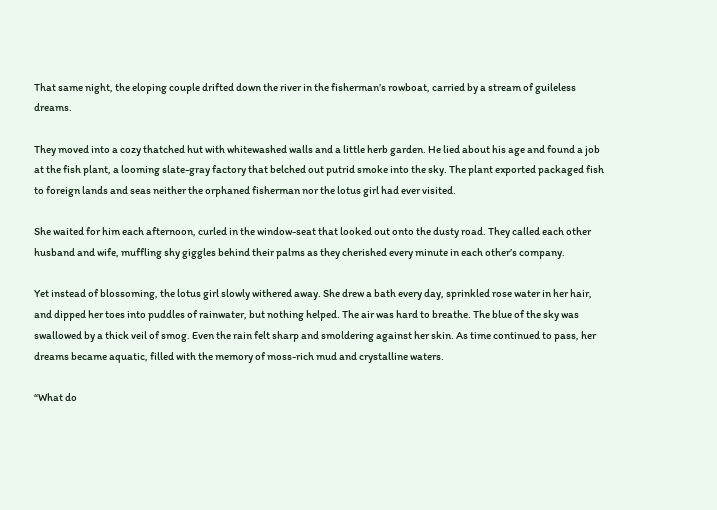That same night, the eloping couple drifted down the river in the fisherman’s rowboat, carried by a stream of guileless dreams.

They moved into a cozy thatched hut with whitewashed walls and a little herb garden. He lied about his age and found a job at the fish plant, a looming slate-gray factory that belched out putrid smoke into the sky. The plant exported packaged fish to foreign lands and seas neither the orphaned fisherman nor the lotus girl had ever visited.

She waited for him each afternoon, curled in the window-seat that looked out onto the dusty road. They called each other husband and wife, muffling shy giggles behind their palms as they cherished every minute in each other’s company.

Yet instead of blossoming, the lotus girl slowly withered away. She drew a bath every day, sprinkled rose water in her hair, and dipped her toes into puddles of rainwater, but nothing helped. The air was hard to breathe. The blue of the sky was swallowed by a thick veil of smog. Even the rain felt sharp and smoldering against her skin. As time continued to pass, her dreams became aquatic, filled with the memory of moss-rich mud and crystalline waters.

“What do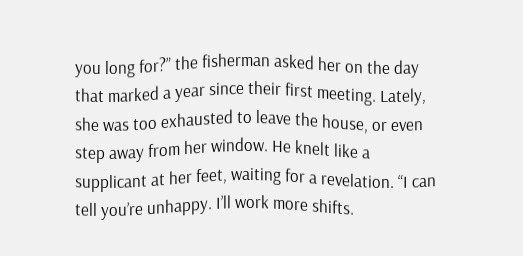you long for?” the fisherman asked her on the day that marked a year since their first meeting. Lately, she was too exhausted to leave the house, or even step away from her window. He knelt like a supplicant at her feet, waiting for a revelation. “I can tell you’re unhappy. I’ll work more shifts.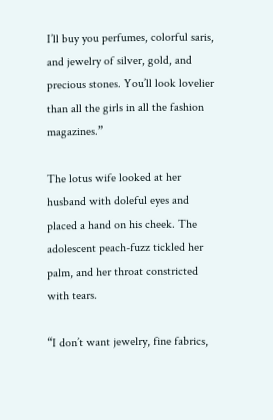I’ll buy you perfumes, colorful saris, and jewelry of silver, gold, and precious stones. You’ll look lovelier than all the girls in all the fashion magazines.”

The lotus wife looked at her husband with doleful eyes and placed a hand on his cheek. The adolescent peach-fuzz tickled her palm, and her throat constricted with tears.

“I don’t want jewelry, fine fabrics,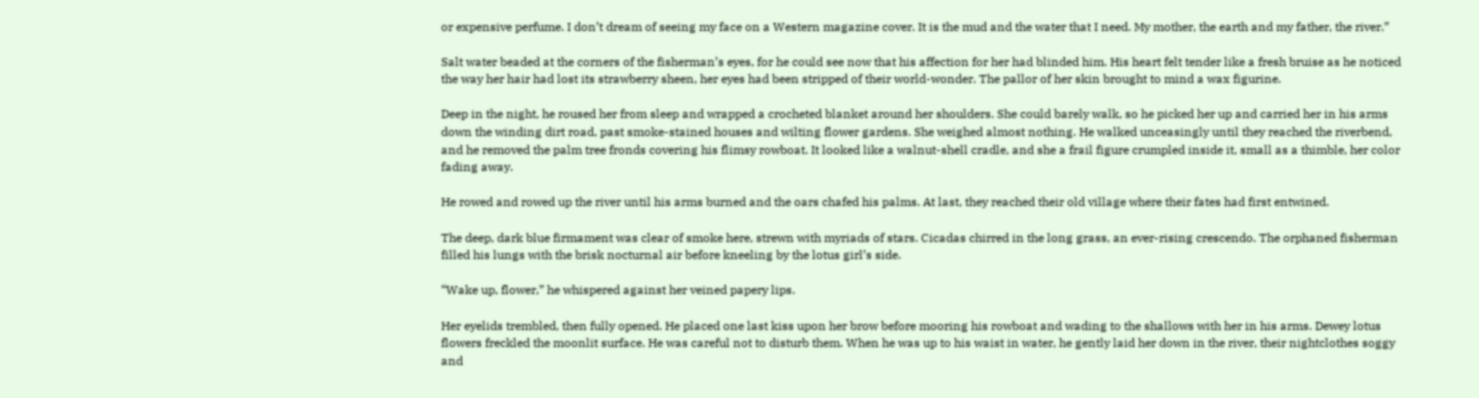or expensive perfume. I don’t dream of seeing my face on a Western magazine cover. It is the mud and the water that I need. My mother, the earth and my father, the river.”

Salt water beaded at the corners of the fisherman’s eyes, for he could see now that his affection for her had blinded him. His heart felt tender like a fresh bruise as he noticed the way her hair had lost its strawberry sheen, her eyes had been stripped of their world-wonder. The pallor of her skin brought to mind a wax figurine.

Deep in the night, he roused her from sleep and wrapped a crocheted blanket around her shoulders. She could barely walk, so he picked her up and carried her in his arms down the winding dirt road, past smoke-stained houses and wilting flower gardens. She weighed almost nothing. He walked unceasingly until they reached the riverbend, and he removed the palm tree fronds covering his flimsy rowboat. It looked like a walnut-shell cradle, and she a frail figure crumpled inside it, small as a thimble, her color fading away.

He rowed and rowed up the river until his arms burned and the oars chafed his palms. At last, they reached their old village where their fates had first entwined.

The deep, dark blue firmament was clear of smoke here, strewn with myriads of stars. Cicadas chirred in the long grass, an ever-rising crescendo. The orphaned fisherman filled his lungs with the brisk nocturnal air before kneeling by the lotus girl’s side.

“Wake up, flower,” he whispered against her veined papery lips.

Her eyelids trembled, then fully opened. He placed one last kiss upon her brow before mooring his rowboat and wading to the shallows with her in his arms. Dewey lotus flowers freckled the moonlit surface. He was careful not to disturb them. When he was up to his waist in water, he gently laid her down in the river, their nightclothes soggy and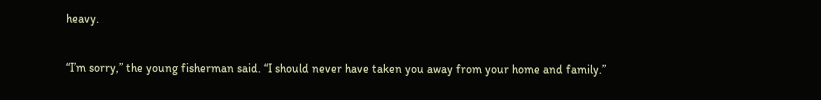heavy.

“I’m sorry,” the young fisherman said. “I should never have taken you away from your home and family.”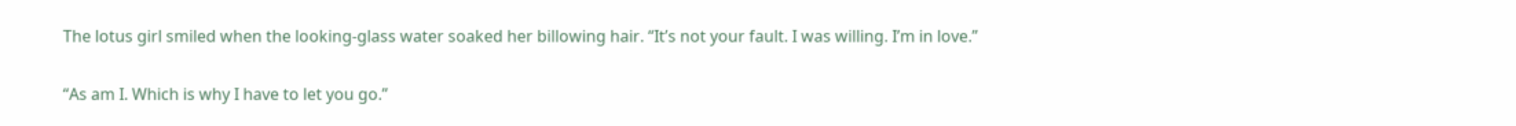The lotus girl smiled when the looking-glass water soaked her billowing hair. “It’s not your fault. I was willing. I’m in love.”

“As am I. Which is why I have to let you go.”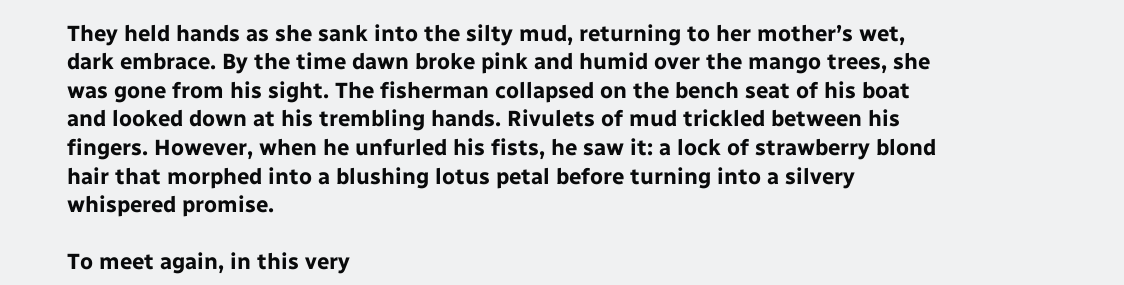They held hands as she sank into the silty mud, returning to her mother’s wet, dark embrace. By the time dawn broke pink and humid over the mango trees, she was gone from his sight. The fisherman collapsed on the bench seat of his boat and looked down at his trembling hands. Rivulets of mud trickled between his fingers. However, when he unfurled his fists, he saw it: a lock of strawberry blond hair that morphed into a blushing lotus petal before turning into a silvery whispered promise.

To meet again, in this very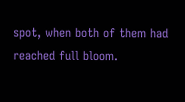spot, when both of them had reached full bloom.